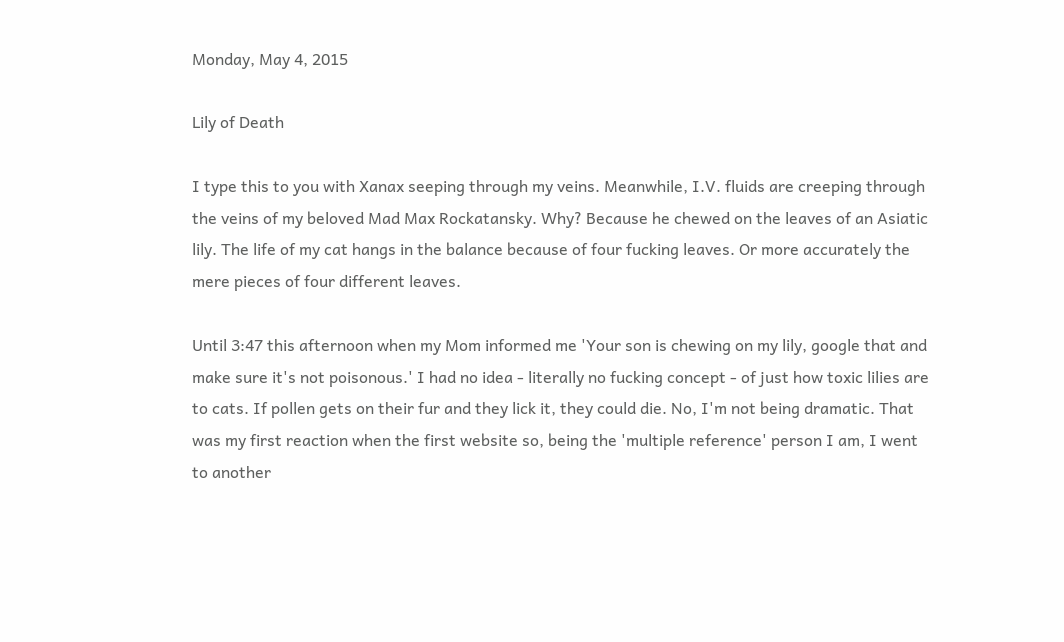Monday, May 4, 2015

Lily of Death

I type this to you with Xanax seeping through my veins. Meanwhile, I.V. fluids are creeping through the veins of my beloved Mad Max Rockatansky. Why? Because he chewed on the leaves of an Asiatic lily. The life of my cat hangs in the balance because of four fucking leaves. Or more accurately the mere pieces of four different leaves.

Until 3:47 this afternoon when my Mom informed me 'Your son is chewing on my lily, google that and make sure it's not poisonous.' I had no idea - literally no fucking concept - of just how toxic lilies are to cats. If pollen gets on their fur and they lick it, they could die. No, I'm not being dramatic. That was my first reaction when the first website so, being the 'multiple reference' person I am, I went to another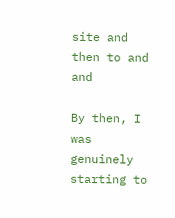site and then to and and

By then, I was genuinely starting to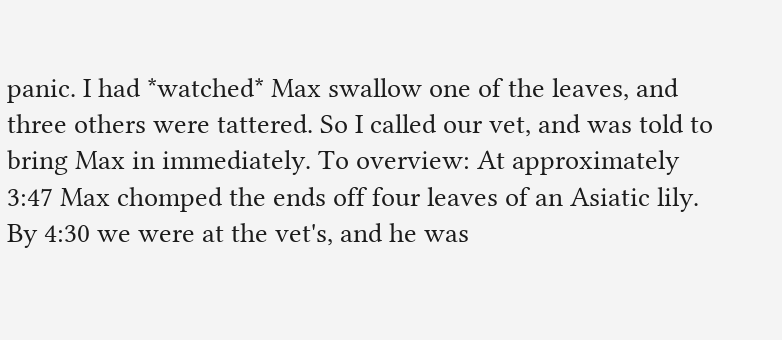panic. I had *watched* Max swallow one of the leaves, and three others were tattered. So I called our vet, and was told to bring Max in immediately. To overview: At approximately 3:47 Max chomped the ends off four leaves of an Asiatic lily. By 4:30 we were at the vet's, and he was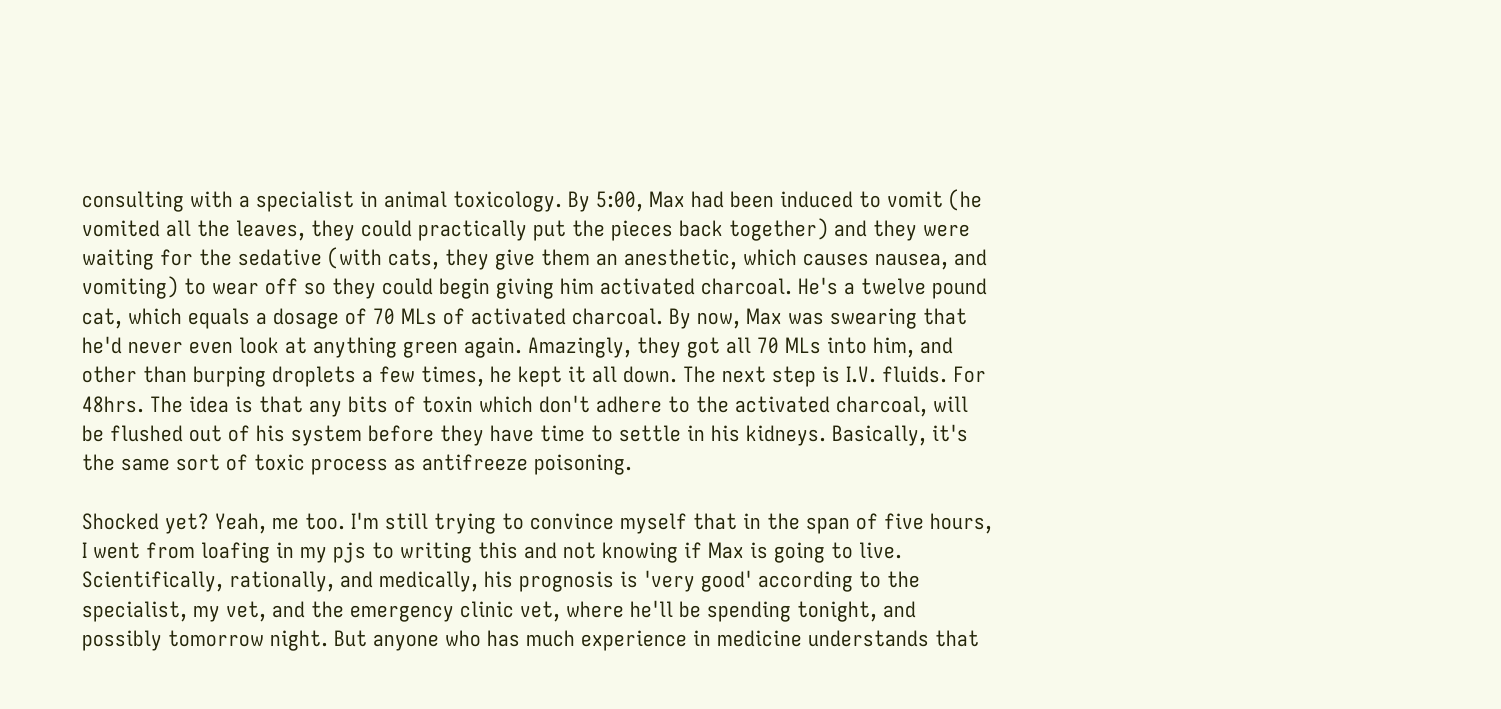consulting with a specialist in animal toxicology. By 5:00, Max had been induced to vomit (he vomited all the leaves, they could practically put the pieces back together) and they were waiting for the sedative (with cats, they give them an anesthetic, which causes nausea, and vomiting) to wear off so they could begin giving him activated charcoal. He's a twelve pound cat, which equals a dosage of 70 MLs of activated charcoal. By now, Max was swearing that he'd never even look at anything green again. Amazingly, they got all 70 MLs into him, and other than burping droplets a few times, he kept it all down. The next step is I.V. fluids. For 48hrs. The idea is that any bits of toxin which don't adhere to the activated charcoal, will be flushed out of his system before they have time to settle in his kidneys. Basically, it's the same sort of toxic process as antifreeze poisoning.

Shocked yet? Yeah, me too. I'm still trying to convince myself that in the span of five hours, I went from loafing in my pjs to writing this and not knowing if Max is going to live. Scientifically, rationally, and medically, his prognosis is 'very good' according to the specialist, my vet, and the emergency clinic vet, where he'll be spending tonight, and possibly tomorrow night. But anyone who has much experience in medicine understands that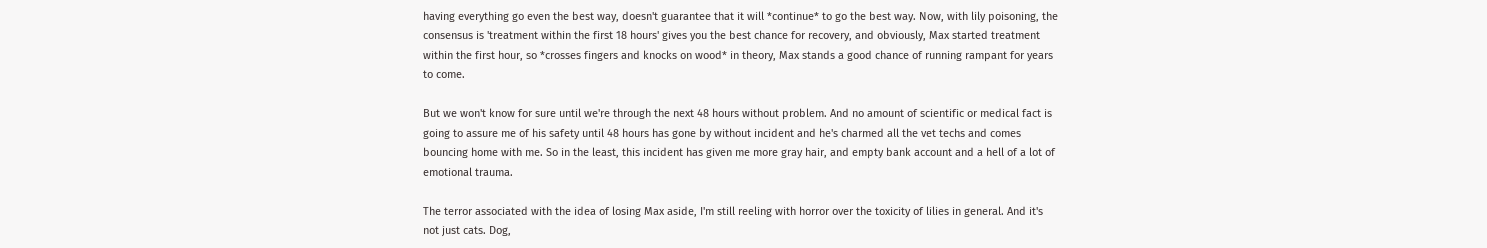having everything go even the best way, doesn't guarantee that it will *continue* to go the best way. Now, with lily poisoning, the consensus is 'treatment within the first 18 hours' gives you the best chance for recovery, and obviously, Max started treatment within the first hour, so *crosses fingers and knocks on wood* in theory, Max stands a good chance of running rampant for years to come.

But we won't know for sure until we're through the next 48 hours without problem. And no amount of scientific or medical fact is going to assure me of his safety until 48 hours has gone by without incident and he's charmed all the vet techs and comes bouncing home with me. So in the least, this incident has given me more gray hair, and empty bank account and a hell of a lot of emotional trauma.

The terror associated with the idea of losing Max aside, I'm still reeling with horror over the toxicity of lilies in general. And it's not just cats. Dog,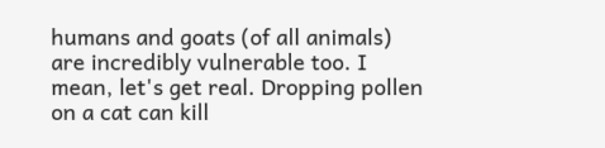humans and goats (of all animals) are incredibly vulnerable too. I mean, let's get real. Dropping pollen on a cat can kill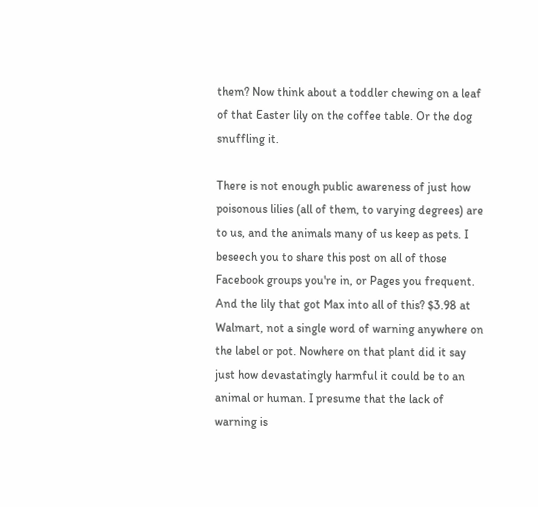them? Now think about a toddler chewing on a leaf of that Easter lily on the coffee table. Or the dog snuffling it.

There is not enough public awareness of just how poisonous lilies (all of them, to varying degrees) are to us, and the animals many of us keep as pets. I beseech you to share this post on all of those Facebook groups you're in, or Pages you frequent. And the lily that got Max into all of this? $3.98 at Walmart, not a single word of warning anywhere on the label or pot. Nowhere on that plant did it say just how devastatingly harmful it could be to an animal or human. I presume that the lack of warning is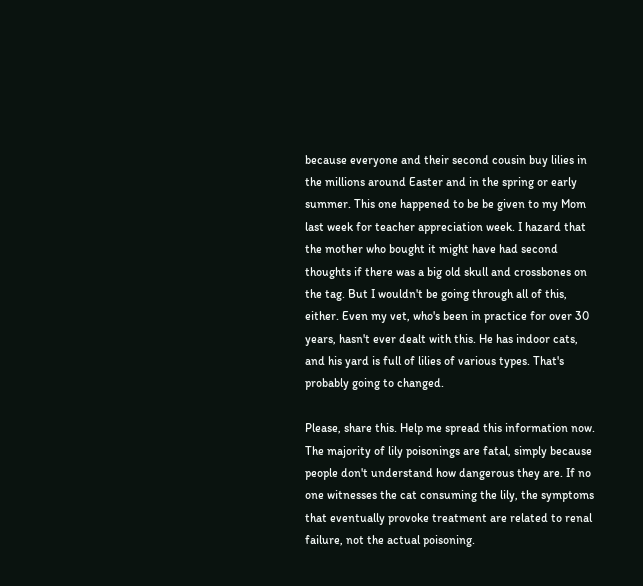because everyone and their second cousin buy lilies in the millions around Easter and in the spring or early summer. This one happened to be be given to my Mom last week for teacher appreciation week. I hazard that the mother who bought it might have had second thoughts if there was a big old skull and crossbones on the tag. But I wouldn't be going through all of this, either. Even my vet, who's been in practice for over 30 years, hasn't ever dealt with this. He has indoor cats, and his yard is full of lilies of various types. That's probably going to changed.

Please, share this. Help me spread this information now. The majority of lily poisonings are fatal, simply because people don't understand how dangerous they are. If no one witnesses the cat consuming the lily, the symptoms that eventually provoke treatment are related to renal failure, not the actual poisoning.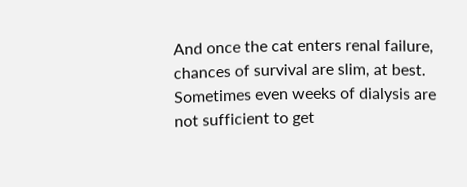And once the cat enters renal failure, chances of survival are slim, at best. Sometimes even weeks of dialysis are not sufficient to get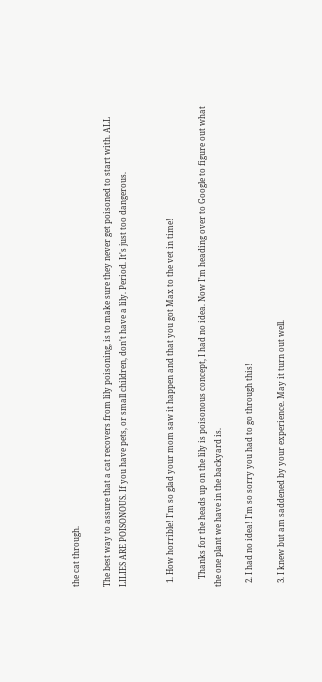the cat through.

The best way to assure that a cat recovers from lily poisoning, is to make sure they never get poisoned to start with. ALL LILIES ARE POISONOUS. If you have pets, or small children, don't have a lily. Period. It's just too dangerous.


  1. How horrible! I'm so glad your mom saw it happen and that you got Max to the vet in time!

    Thanks for the heads up on the lily is poisonous concept, I had no idea. Now I'm heading over to Google to figure out what the one plant we have in the backyard is.

  2. I had no idea! I'm so sorry you had to go through this!

  3. I knew but am saddened by your experience. May it turn out well.